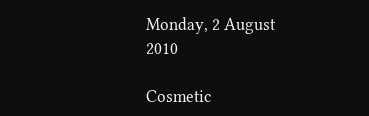Monday, 2 August 2010

Cosmetic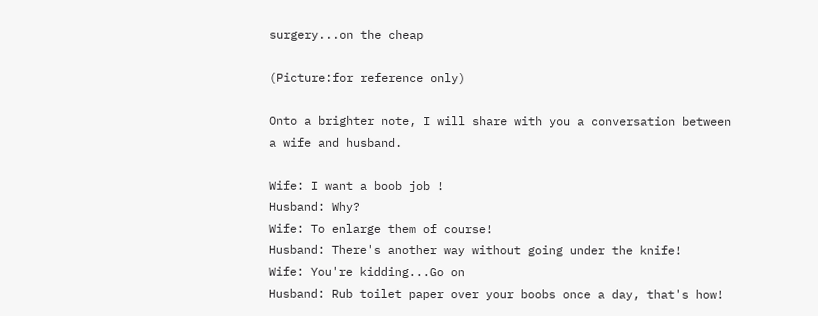surgery...on the cheap

(Picture:for reference only)

Onto a brighter note, I will share with you a conversation between a wife and husband.

Wife: I want a boob job !
Husband: Why?
Wife: To enlarge them of course!
Husband: There's another way without going under the knife!
Wife: You're kidding...Go on
Husband: Rub toilet paper over your boobs once a day, that's how!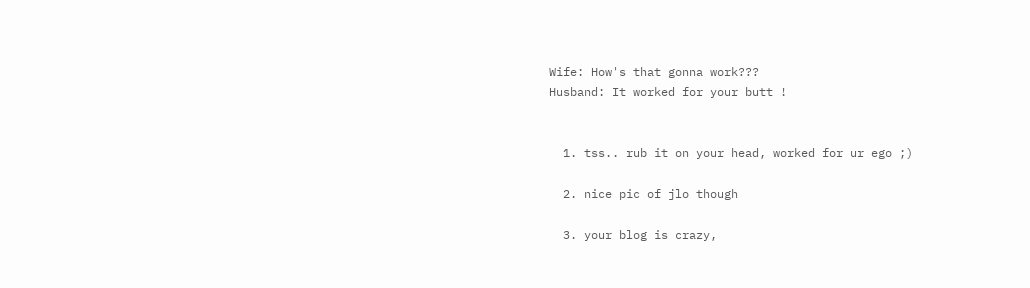Wife: How's that gonna work???
Husband: It worked for your butt !


  1. tss.. rub it on your head, worked for ur ego ;)

  2. nice pic of jlo though

  3. your blog is crazy,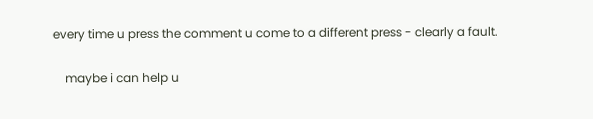every time u press the comment u come to a different press - clearly a fault.

    maybe i can help u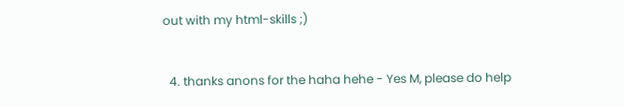out with my html-skills ;)


  4. thanks anons for the haha hehe - Yes M, please do help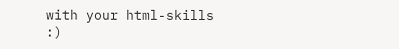with your html-skills :)